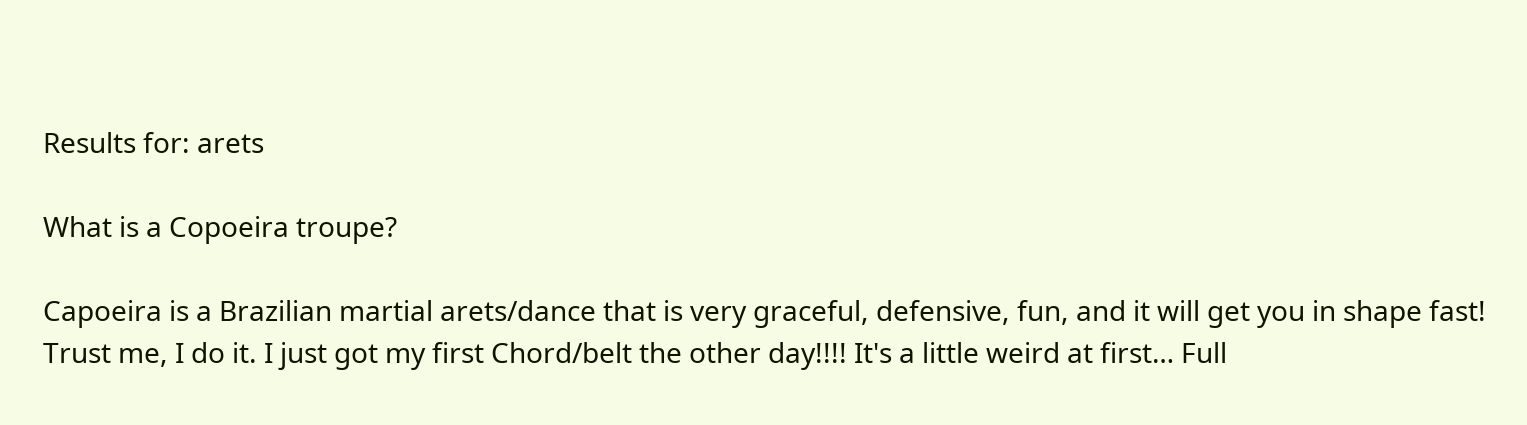Results for: arets

What is a Copoeira troupe?

Capoeira is a Brazilian martial arets/dance that is very graceful, defensive, fun, and it will get you in shape fast! Trust me, I do it. I just got my first Chord/belt the other day!!!! It's a little weird at first… Full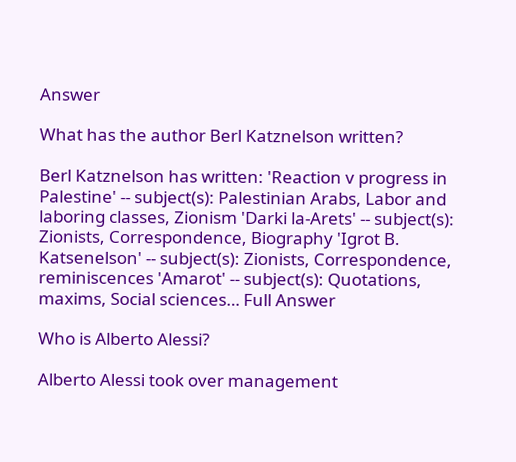Answer

What has the author Berl Katznelson written?

Berl Katznelson has written: 'Reaction v progress in Palestine' -- subject(s): Palestinian Arabs, Labor and laboring classes, Zionism 'Darki la-Arets' -- subject(s): Zionists, Correspondence, Biography 'Igrot B. Katsenelson' -- subject(s): Zionists, Correspondence, reminiscences 'Amarot' -- subject(s): Quotations, maxims, Social sciences… Full Answer

Who is Alberto Alessi?

Alberto Alessi took over management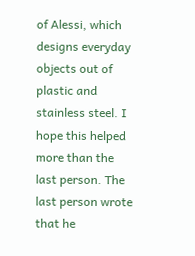of Alessi, which designs everyday objects out of plastic and stainless steel. I hope this helped more than the last person. The last person wrote that he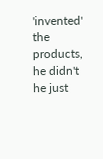'invented' the products, he didn't he just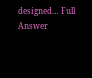designed… Full Answer